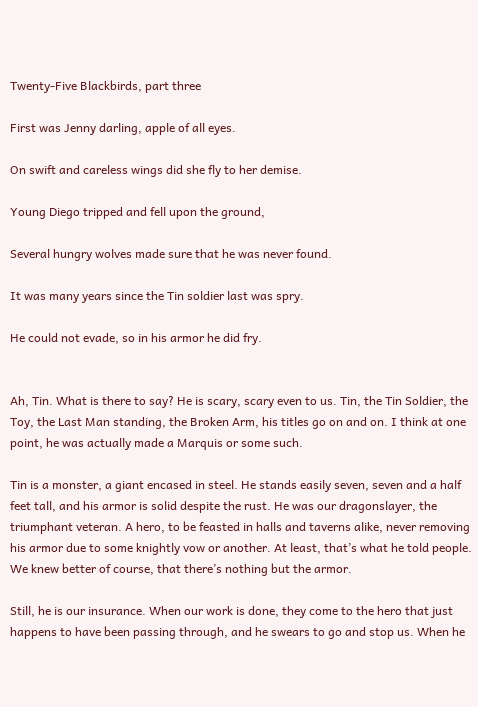Twenty-Five Blackbirds, part three

First was Jenny darling, apple of all eyes.

On swift and careless wings did she fly to her demise.

Young Diego tripped and fell upon the ground,

Several hungry wolves made sure that he was never found.

It was many years since the Tin soldier last was spry.

He could not evade, so in his armor he did fry.


Ah, Tin. What is there to say? He is scary, scary even to us. Tin, the Tin Soldier, the Toy, the Last Man standing, the Broken Arm, his titles go on and on. I think at one point, he was actually made a Marquis or some such.

Tin is a monster, a giant encased in steel. He stands easily seven, seven and a half feet tall, and his armor is solid despite the rust. He was our dragonslayer, the triumphant veteran. A hero, to be feasted in halls and taverns alike, never removing his armor due to some knightly vow or another. At least, that’s what he told people. We knew better of course, that there’s nothing but the armor.

Still, he is our insurance. When our work is done, they come to the hero that just happens to have been passing through, and he swears to go and stop us. When he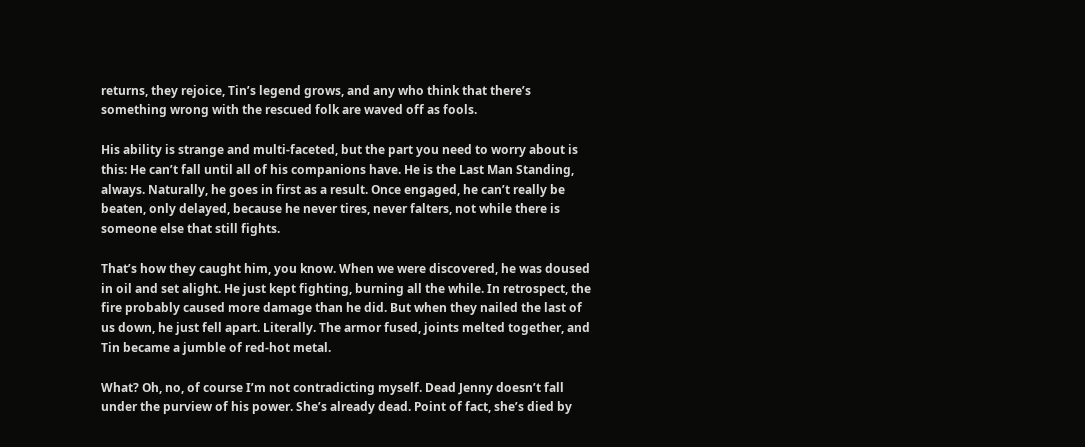returns, they rejoice, Tin’s legend grows, and any who think that there’s something wrong with the rescued folk are waved off as fools.

His ability is strange and multi-faceted, but the part you need to worry about is this: He can’t fall until all of his companions have. He is the Last Man Standing, always. Naturally, he goes in first as a result. Once engaged, he can’t really be beaten, only delayed, because he never tires, never falters, not while there is someone else that still fights.

That’s how they caught him, you know. When we were discovered, he was doused in oil and set alight. He just kept fighting, burning all the while. In retrospect, the fire probably caused more damage than he did. But when they nailed the last of us down, he just fell apart. Literally. The armor fused, joints melted together, and Tin became a jumble of red-hot metal.

What? Oh, no, of course I’m not contradicting myself. Dead Jenny doesn’t fall under the purview of his power. She’s already dead. Point of fact, she’s died by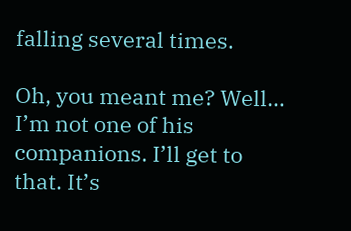falling several times.

Oh, you meant me? Well… I’m not one of his companions. I’ll get to that. It’s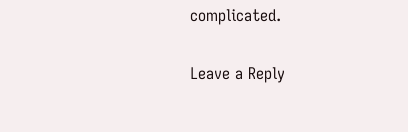complicated.

Leave a Reply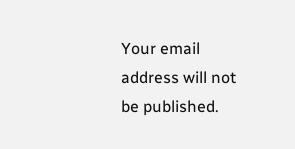Your email address will not be published.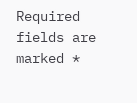Required fields are marked *